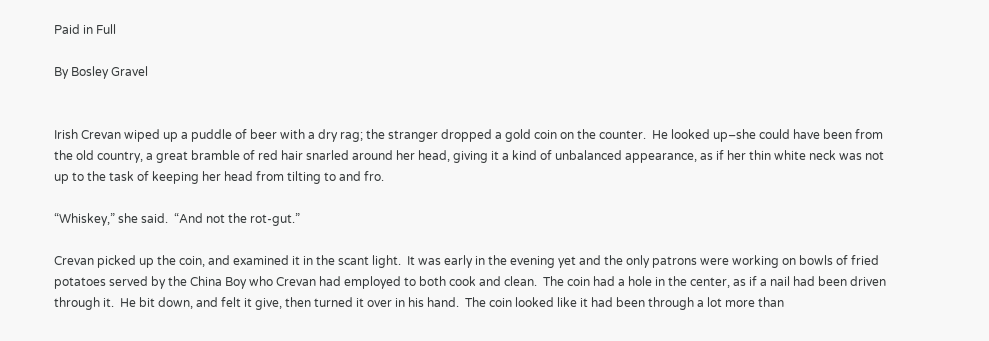Paid in Full

By Bosley Gravel


Irish Crevan wiped up a puddle of beer with a dry rag; the stranger dropped a gold coin on the counter.  He looked up–she could have been from the old country, a great bramble of red hair snarled around her head, giving it a kind of unbalanced appearance, as if her thin white neck was not up to the task of keeping her head from tilting to and fro.

“Whiskey,” she said.  “And not the rot-gut.”

Crevan picked up the coin, and examined it in the scant light.  It was early in the evening yet and the only patrons were working on bowls of fried potatoes served by the China Boy who Crevan had employed to both cook and clean.  The coin had a hole in the center, as if a nail had been driven through it.  He bit down, and felt it give, then turned it over in his hand.  The coin looked like it had been through a lot more than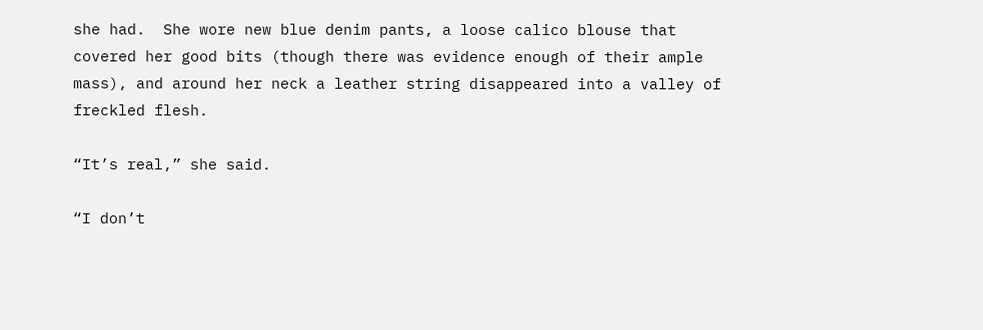she had.  She wore new blue denim pants, a loose calico blouse that covered her good bits (though there was evidence enough of their ample mass), and around her neck a leather string disappeared into a valley of freckled flesh.

“It’s real,” she said.

“I don’t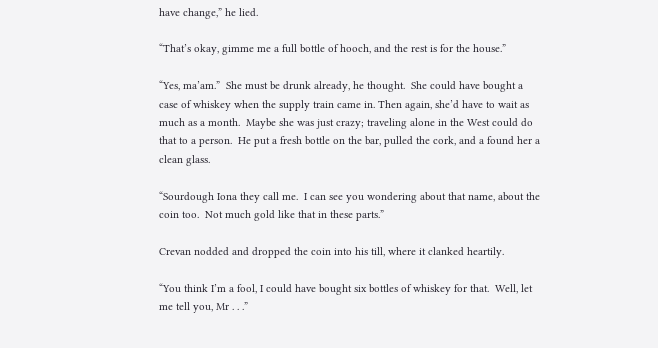have change,” he lied.

“That’s okay, gimme me a full bottle of hooch, and the rest is for the house.”

“Yes, ma’am.”  She must be drunk already, he thought.  She could have bought a case of whiskey when the supply train came in. Then again, she’d have to wait as much as a month.  Maybe she was just crazy; traveling alone in the West could do that to a person.  He put a fresh bottle on the bar, pulled the cork, and a found her a clean glass.

“Sourdough Iona they call me.  I can see you wondering about that name, about the coin too.  Not much gold like that in these parts.”

Crevan nodded and dropped the coin into his till, where it clanked heartily.

“You think I’m a fool, I could have bought six bottles of whiskey for that.  Well, let me tell you, Mr . . .”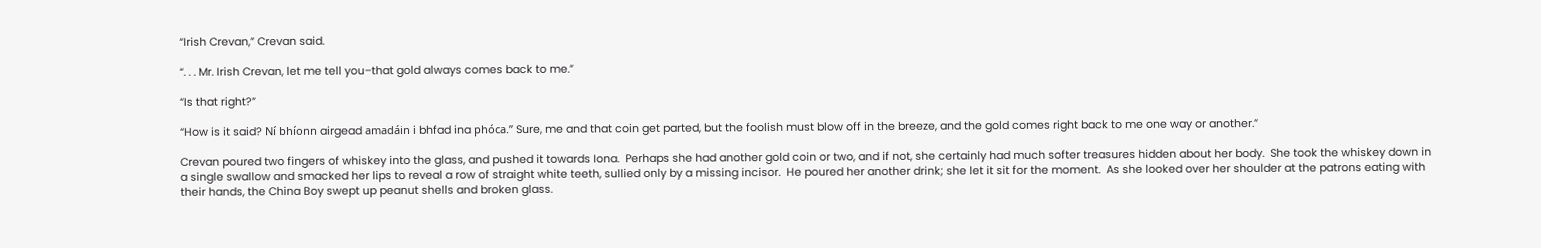“Irish Crevan,” Crevan said.

“. . . Mr. Irish Crevan, let me tell you–that gold always comes back to me.”

“Is that right?”

“How is it said? Ní bhíonn airgead amadáin i bhfad ina phóca.” Sure, me and that coin get parted, but the foolish must blow off in the breeze, and the gold comes right back to me one way or another.”

Crevan poured two fingers of whiskey into the glass, and pushed it towards Iona.  Perhaps she had another gold coin or two, and if not, she certainly had much softer treasures hidden about her body.  She took the whiskey down in a single swallow and smacked her lips to reveal a row of straight white teeth, sullied only by a missing incisor.  He poured her another drink; she let it sit for the moment.  As she looked over her shoulder at the patrons eating with their hands, the China Boy swept up peanut shells and broken glass.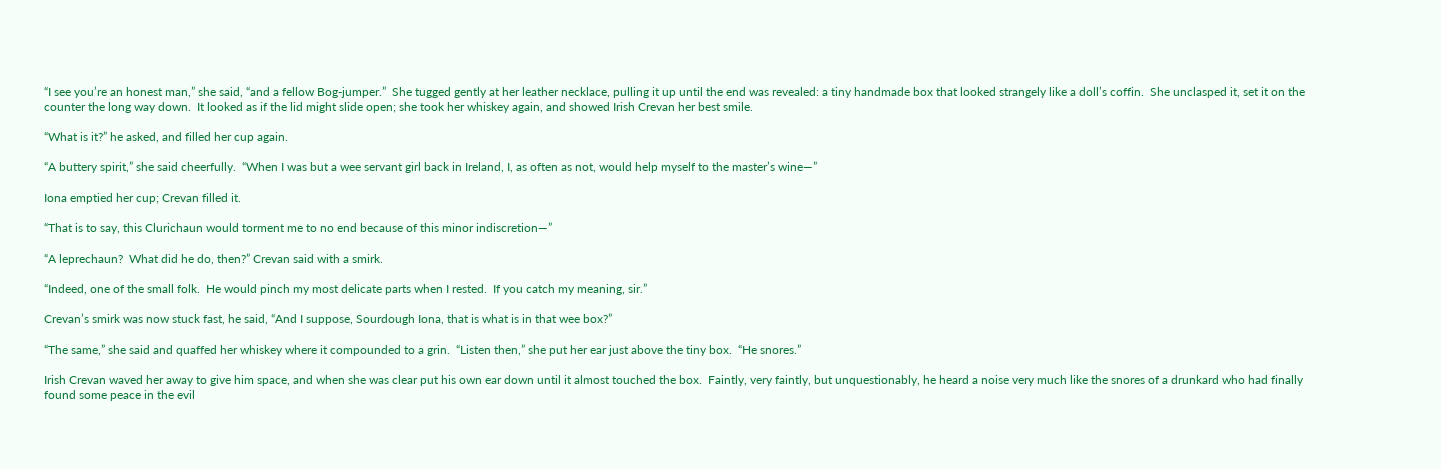“I see you’re an honest man,” she said, “and a fellow Bog-jumper.”  She tugged gently at her leather necklace, pulling it up until the end was revealed: a tiny handmade box that looked strangely like a doll’s coffin.  She unclasped it, set it on the counter the long way down.  It looked as if the lid might slide open; she took her whiskey again, and showed Irish Crevan her best smile.

“What is it?” he asked, and filled her cup again.

“A buttery spirit,” she said cheerfully.  “When I was but a wee servant girl back in Ireland, I, as often as not, would help myself to the master’s wine—”

Iona emptied her cup; Crevan filled it.

“That is to say, this Clurichaun would torment me to no end because of this minor indiscretion—”

“A leprechaun?  What did he do, then?” Crevan said with a smirk.

“Indeed, one of the small folk.  He would pinch my most delicate parts when I rested.  If you catch my meaning, sir.”

Crevan’s smirk was now stuck fast, he said, “And I suppose, Sourdough Iona, that is what is in that wee box?”

“The same,” she said and quaffed her whiskey where it compounded to a grin.  “Listen then,” she put her ear just above the tiny box.  “He snores.”

Irish Crevan waved her away to give him space, and when she was clear put his own ear down until it almost touched the box.  Faintly, very faintly, but unquestionably, he heard a noise very much like the snores of a drunkard who had finally found some peace in the evil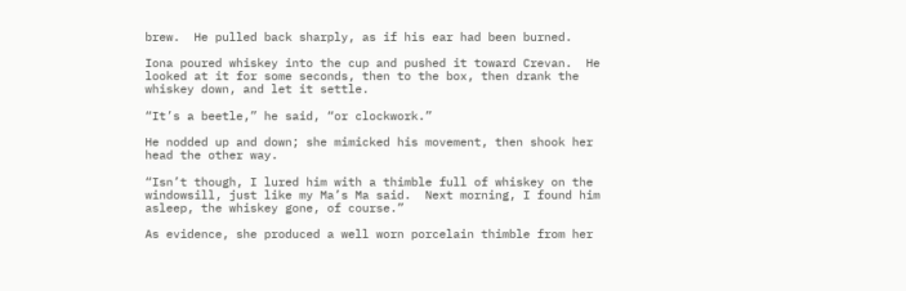brew.  He pulled back sharply, as if his ear had been burned.

Iona poured whiskey into the cup and pushed it toward Crevan.  He looked at it for some seconds, then to the box, then drank the whiskey down, and let it settle.

“It’s a beetle,” he said, “or clockwork.”

He nodded up and down; she mimicked his movement, then shook her head the other way.

“Isn’t though, I lured him with a thimble full of whiskey on the windowsill, just like my Ma’s Ma said.  Next morning, I found him asleep, the whiskey gone, of course.”

As evidence, she produced a well worn porcelain thimble from her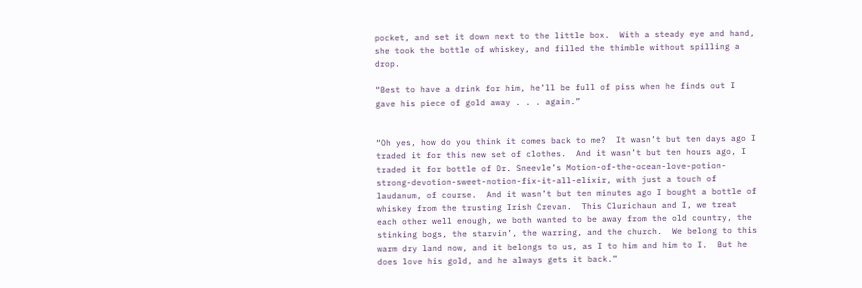pocket, and set it down next to the little box.  With a steady eye and hand, she took the bottle of whiskey, and filled the thimble without spilling a drop.

“Best to have a drink for him, he’ll be full of piss when he finds out I gave his piece of gold away . . . again.”


“Oh yes, how do you think it comes back to me?  It wasn’t but ten days ago I traded it for this new set of clothes.  And it wasn’t but ten hours ago, I traded it for bottle of Dr. Sneevle’s Motion-of-the-ocean-love-potion-strong-devotion-sweet-notion-fix-it-all-elixir, with just a touch of laudanum, of course.  And it wasn’t but ten minutes ago I bought a bottle of whiskey from the trusting Irish Crevan.  This Clurichaun and I, we treat each other well enough, we both wanted to be away from the old country, the stinking bogs, the starvin’, the warring, and the church.  We belong to this warm dry land now, and it belongs to us, as I to him and him to I.  But he does love his gold, and he always gets it back.”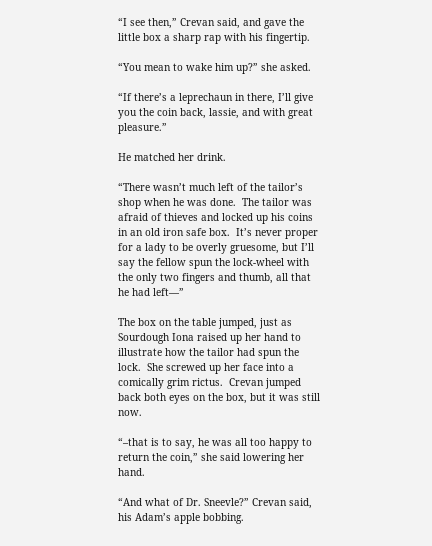“I see then,” Crevan said, and gave the little box a sharp rap with his fingertip.

“You mean to wake him up?” she asked.

“If there’s a leprechaun in there, I’ll give you the coin back, lassie, and with great pleasure.”

He matched her drink.

“There wasn’t much left of the tailor’s shop when he was done.  The tailor was afraid of thieves and locked up his coins in an old iron safe box.  It’s never proper for a lady to be overly gruesome, but I’ll say the fellow spun the lock-wheel with the only two fingers and thumb, all that he had left—”

The box on the table jumped, just as Sourdough Iona raised up her hand to illustrate how the tailor had spun the lock.  She screwed up her face into a comically grim rictus.  Crevan jumped back both eyes on the box, but it was still now.

“–that is to say, he was all too happy to return the coin,” she said lowering her hand.

“And what of Dr. Sneevle?” Crevan said, his Adam’s apple bobbing.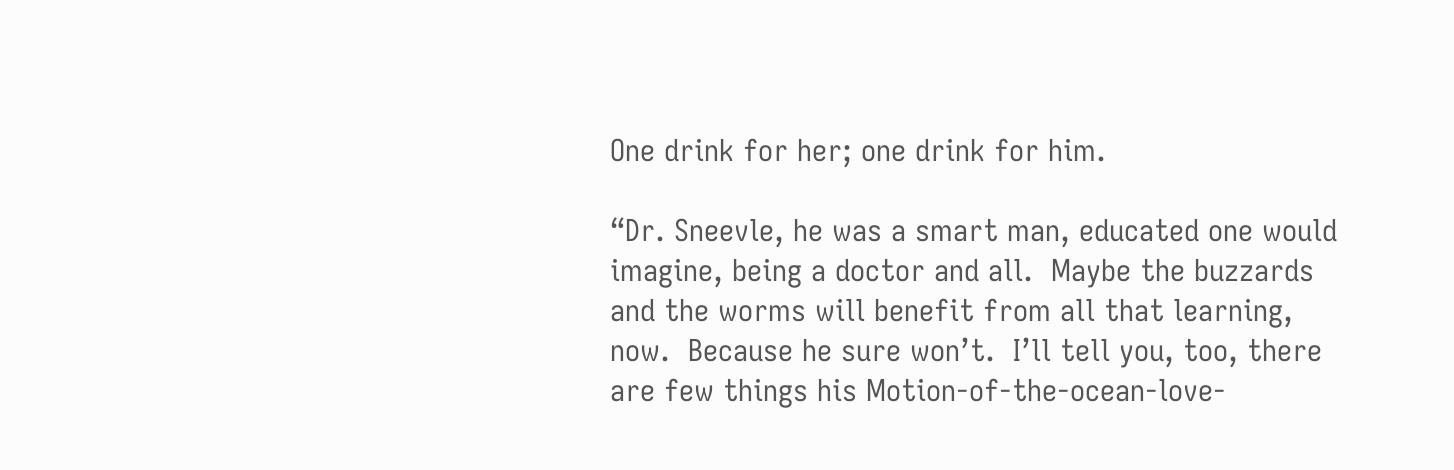One drink for her; one drink for him.

“Dr. Sneevle, he was a smart man, educated one would imagine, being a doctor and all.  Maybe the buzzards and the worms will benefit from all that learning, now.  Because he sure won’t.  I’ll tell you, too, there are few things his Motion-of-the-ocean-love-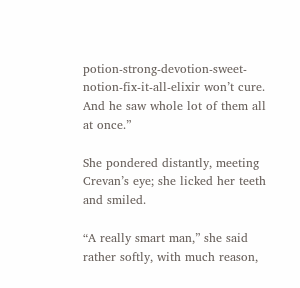potion-strong-devotion-sweet-notion-fix-it-all-elixir won’t cure.  And he saw whole lot of them all at once.”

She pondered distantly, meeting Crevan’s eye; she licked her teeth and smiled.

“A really smart man,” she said rather softly, with much reason,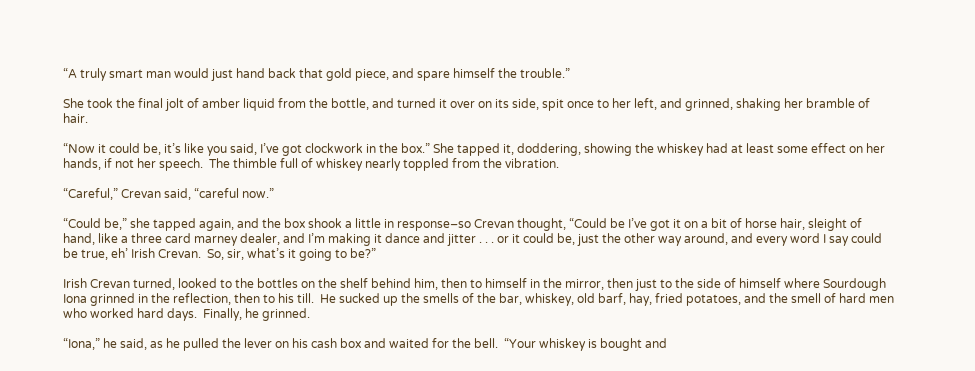“A truly smart man would just hand back that gold piece, and spare himself the trouble.”

She took the final jolt of amber liquid from the bottle, and turned it over on its side, spit once to her left, and grinned, shaking her bramble of hair.

“Now it could be, it’s like you said, I’ve got clockwork in the box.” She tapped it, doddering, showing the whiskey had at least some effect on her hands, if not her speech.  The thimble full of whiskey nearly toppled from the vibration.

“Careful,” Crevan said, “careful now.”

“Could be,” she tapped again, and the box shook a little in response–so Crevan thought, “Could be I’ve got it on a bit of horse hair, sleight of hand, like a three card marney dealer, and I’m making it dance and jitter . . . or it could be, just the other way around, and every word I say could be true, eh’ Irish Crevan.  So, sir, what’s it going to be?”

Irish Crevan turned, looked to the bottles on the shelf behind him, then to himself in the mirror, then just to the side of himself where Sourdough Iona grinned in the reflection, then to his till.  He sucked up the smells of the bar, whiskey, old barf, hay, fried potatoes, and the smell of hard men who worked hard days.  Finally, he grinned.

“Iona,” he said, as he pulled the lever on his cash box and waited for the bell.  “Your whiskey is bought and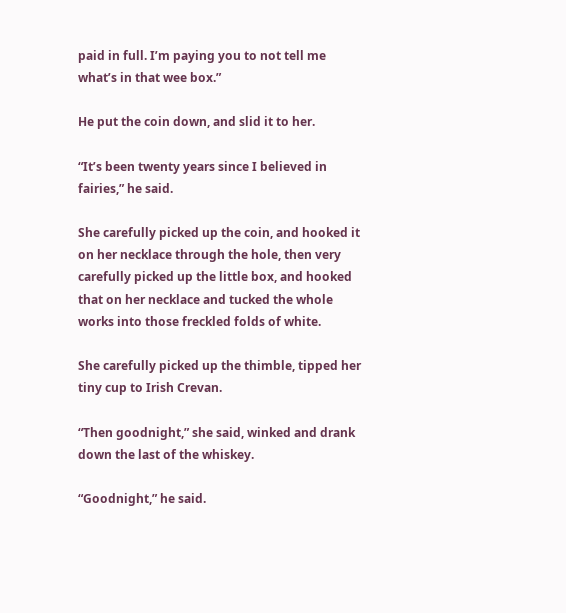paid in full. I’m paying you to not tell me what’s in that wee box.”

He put the coin down, and slid it to her.

“It’s been twenty years since I believed in fairies,” he said.

She carefully picked up the coin, and hooked it on her necklace through the hole, then very carefully picked up the little box, and hooked that on her necklace and tucked the whole works into those freckled folds of white.

She carefully picked up the thimble, tipped her tiny cup to Irish Crevan.

“Then goodnight,” she said, winked and drank down the last of the whiskey.

“Goodnight,” he said.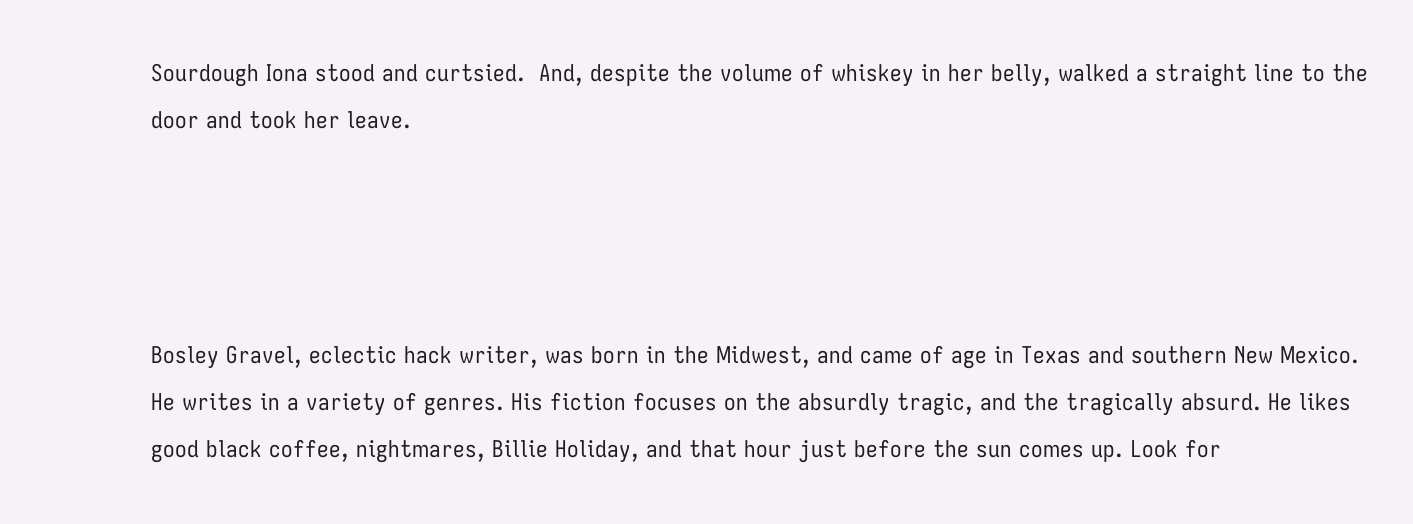Sourdough Iona stood and curtsied.  And, despite the volume of whiskey in her belly, walked a straight line to the door and took her leave.




Bosley Gravel, eclectic hack writer, was born in the Midwest, and came of age in Texas and southern New Mexico. He writes in a variety of genres. His fiction focuses on the absurdly tragic, and the tragically absurd. He likes good black coffee, nightmares, Billie Holiday, and that hour just before the sun comes up. Look for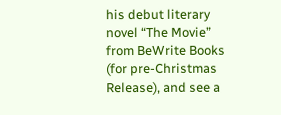his debut literary novel “The Movie” from BeWrite Books (for pre-Christmas Release), and see a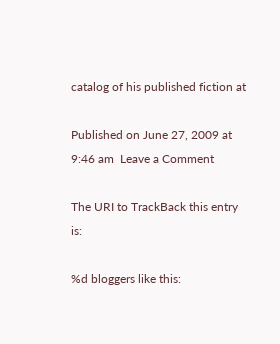catalog of his published fiction at

Published on June 27, 2009 at 9:46 am  Leave a Comment

The URI to TrackBack this entry is:

%d bloggers like this: